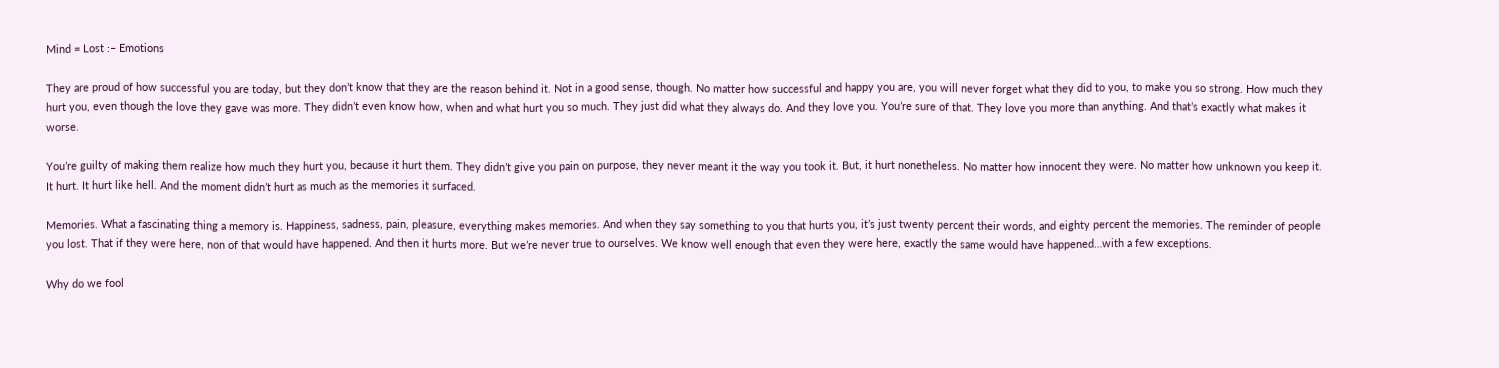Mind = Lost :– Emotions

They are proud of how successful you are today, but they don’t know that they are the reason behind it. Not in a good sense, though. No matter how successful and happy you are, you will never forget what they did to you, to make you so strong. How much they hurt you, even though the love they gave was more. They didn’t even know how, when and what hurt you so much. They just did what they always do. And they love you. You’re sure of that. They love you more than anything. And that’s exactly what makes it worse.

You’re guilty of making them realize how much they hurt you, because it hurt them. They didn’t give you pain on purpose, they never meant it the way you took it. But, it hurt nonetheless. No matter how innocent they were. No matter how unknown you keep it. It hurt. It hurt like hell. And the moment didn’t hurt as much as the memories it surfaced.

Memories. What a fascinating thing a memory is. Happiness, sadness, pain, pleasure, everything makes memories. And when they say something to you that hurts you, it’s just twenty percent their words, and eighty percent the memories. The reminder of people you lost. That if they were here, non of that would have happened. And then it hurts more. But we’re never true to ourselves. We know well enough that even they were here, exactly the same would have happened…with a few exceptions.

Why do we fool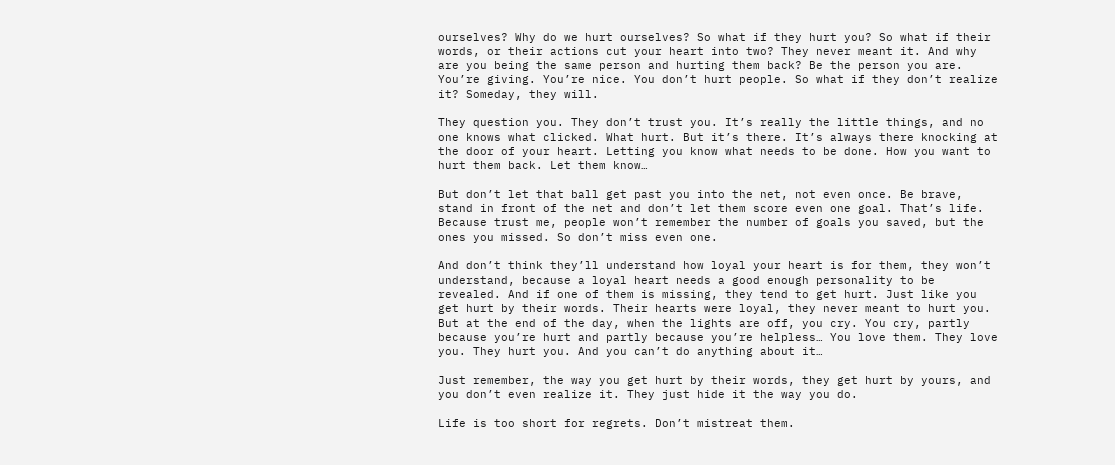ourselves? Why do we hurt ourselves? So what if they hurt you? So what if their words, or their actions cut your heart into two? They never meant it. And why are you being the same person and hurting them back? Be the person you are. You’re giving. You’re nice. You don’t hurt people. So what if they don’t realize it? Someday, they will.

They question you. They don’t trust you. It’s really the little things, and no one knows what clicked. What hurt. But it’s there. It’s always there knocking at the door of your heart. Letting you know what needs to be done. How you want to hurt them back. Let them know…

But don’t let that ball get past you into the net, not even once. Be brave, stand in front of the net and don’t let them score even one goal. That’s life. Because trust me, people won’t remember the number of goals you saved, but the ones you missed. So don’t miss even one.

And don’t think they’ll understand how loyal your heart is for them, they won’t understand, because a loyal heart needs a good enough personality to be revealed. And if one of them is missing, they tend to get hurt. Just like you get hurt by their words. Their hearts were loyal, they never meant to hurt you. But at the end of the day, when the lights are off, you cry. You cry, partly because you’re hurt and partly because you’re helpless… You love them. They love you. They hurt you. And you can’t do anything about it…

Just remember, the way you get hurt by their words, they get hurt by yours, and you don’t even realize it. They just hide it the way you do.

Life is too short for regrets. Don’t mistreat them.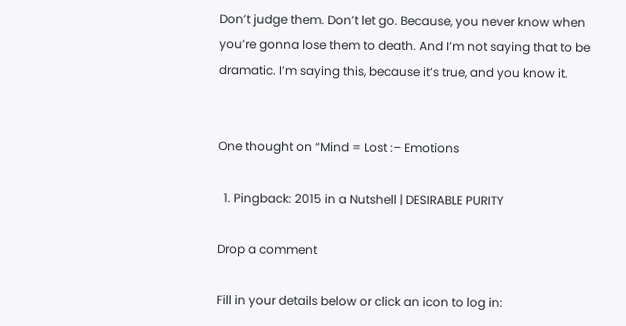Don’t judge them. Don’t let go. Because, you never know when you’re gonna lose them to death. And I’m not saying that to be dramatic. I’m saying this, because it’s true, and you know it.


One thought on “Mind = Lost :– Emotions

  1. Pingback: 2015 in a Nutshell | DESIRABLE PURITY

Drop a comment

Fill in your details below or click an icon to log in: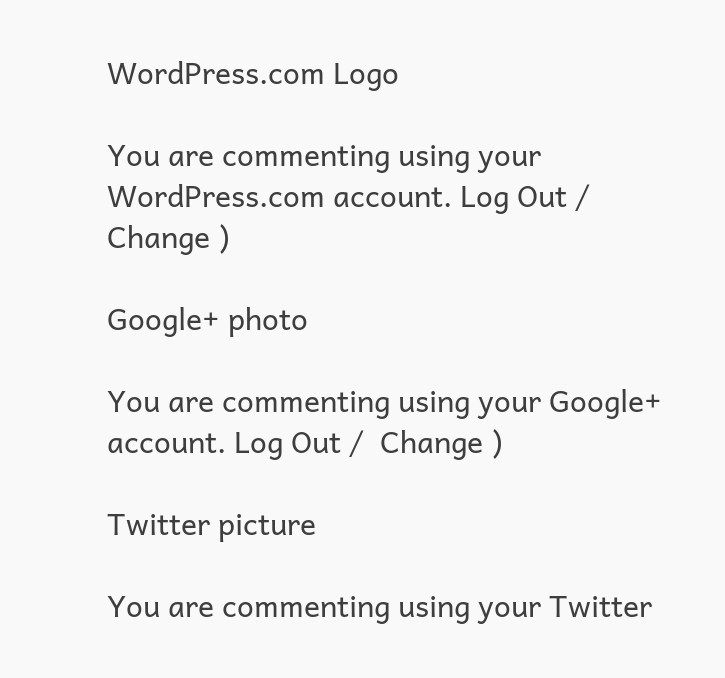WordPress.com Logo

You are commenting using your WordPress.com account. Log Out /  Change )

Google+ photo

You are commenting using your Google+ account. Log Out /  Change )

Twitter picture

You are commenting using your Twitter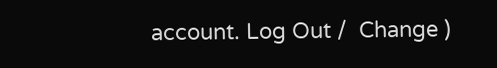account. Log Out /  Change )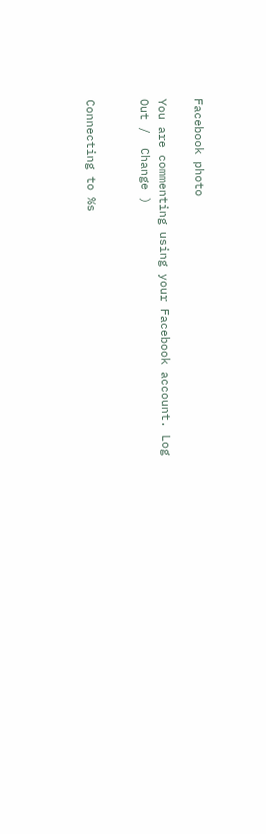Facebook photo

You are commenting using your Facebook account. Log Out /  Change )


Connecting to %s